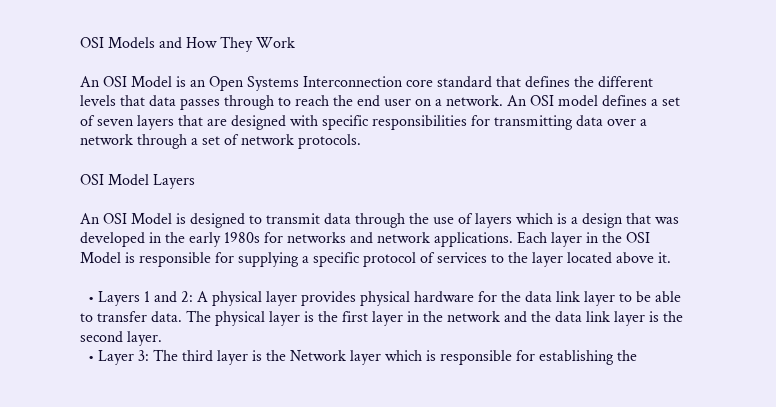OSI Models and How They Work

An OSI Model is an Open Systems Interconnection core standard that defines the different levels that data passes through to reach the end user on a network. An OSI model defines a set of seven layers that are designed with specific responsibilities for transmitting data over a network through a set of network protocols.

OSI Model Layers

An OSI Model is designed to transmit data through the use of layers which is a design that was developed in the early 1980s for networks and network applications. Each layer in the OSI Model is responsible for supplying a specific protocol of services to the layer located above it.

  • Layers 1 and 2: A physical layer provides physical hardware for the data link layer to be able to transfer data. The physical layer is the first layer in the network and the data link layer is the second layer.
  • Layer 3: The third layer is the Network layer which is responsible for establishing the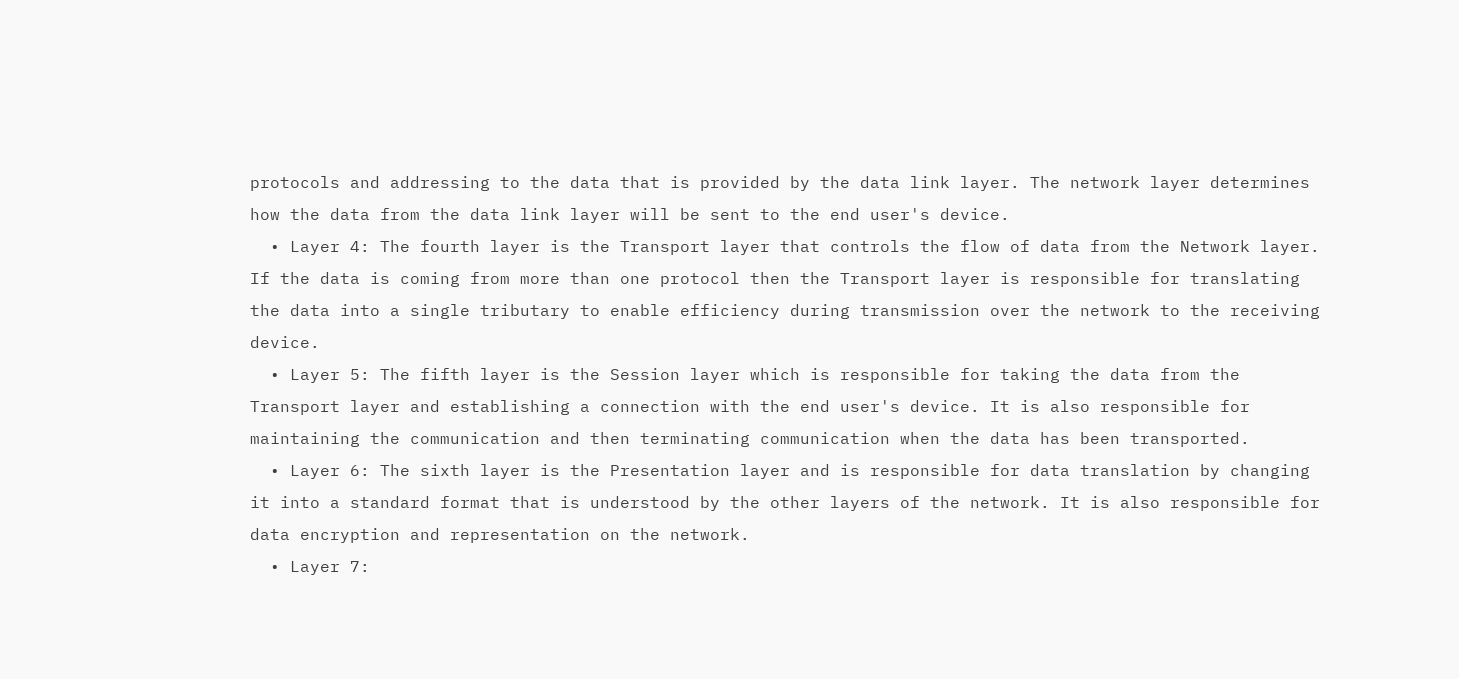protocols and addressing to the data that is provided by the data link layer. The network layer determines how the data from the data link layer will be sent to the end user's device.
  • Layer 4: The fourth layer is the Transport layer that controls the flow of data from the Network layer. If the data is coming from more than one protocol then the Transport layer is responsible for translating the data into a single tributary to enable efficiency during transmission over the network to the receiving device.
  • Layer 5: The fifth layer is the Session layer which is responsible for taking the data from the Transport layer and establishing a connection with the end user's device. It is also responsible for maintaining the communication and then terminating communication when the data has been transported.
  • Layer 6: The sixth layer is the Presentation layer and is responsible for data translation by changing it into a standard format that is understood by the other layers of the network. It is also responsible for data encryption and representation on the network.
  • Layer 7: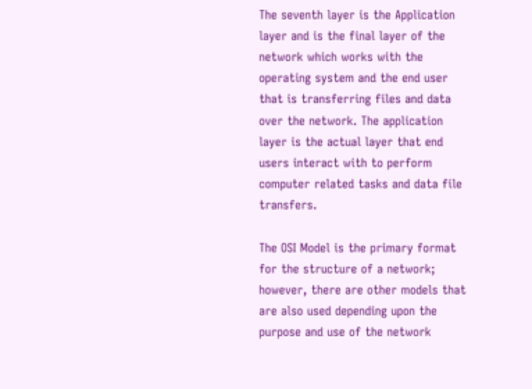The seventh layer is the Application layer and is the final layer of the network which works with the operating system and the end user that is transferring files and data over the network. The application layer is the actual layer that end users interact with to perform computer related tasks and data file transfers.

The OSI Model is the primary format for the structure of a network; however, there are other models that are also used depending upon the purpose and use of the network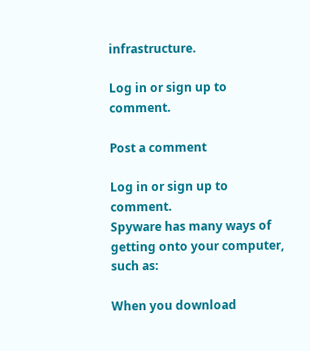infrastructure.

Log in or sign up to comment.

Post a comment

Log in or sign up to comment.
Spyware has many ways of getting onto your computer, such as:

When you download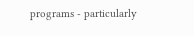programs - particularly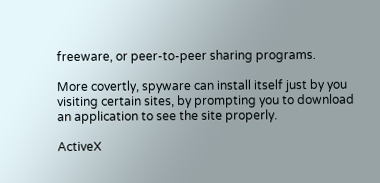freeware, or peer-to-peer sharing programs.

More covertly, spyware can install itself just by you visiting certain sites, by prompting you to download an application to see the site properly.

ActiveX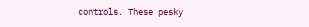controls. These pesky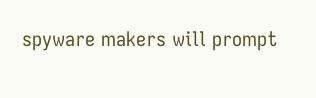spyware makers will prompt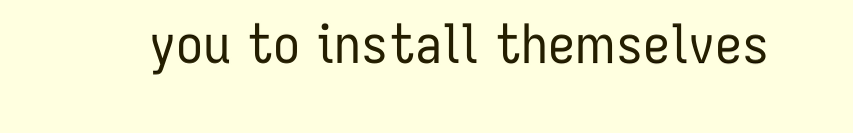you to install themselves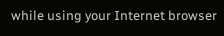while using your Internet browser